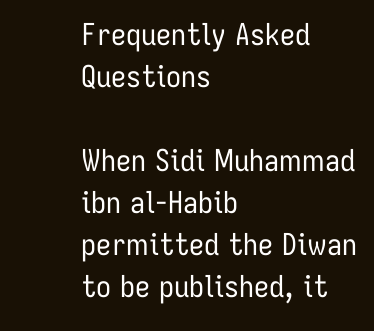Frequently Asked Questions

When Sidi Muhammad ibn al-Habib permitted the Diwan to be published, it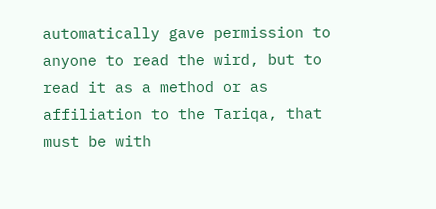automatically gave permission to anyone to read the wird, but to read it as a method or as affiliation to the Tariqa, that must be with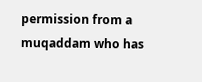permission from a muqaddam who has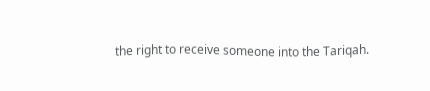the right to receive someone into the Tariqah.